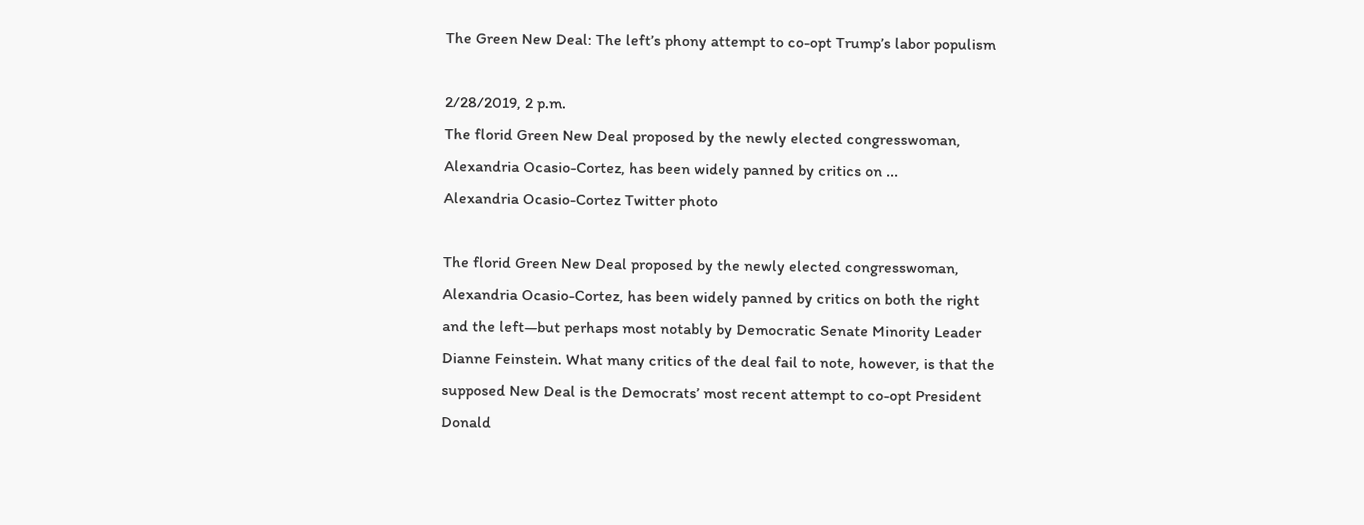The Green New Deal: The left’s phony attempt to co-opt Trump’s labor populism

2/28/2019, 2 p.m.
The florid Green New Deal proposed by the newly elected congresswoman, Alexandria Ocasio-Cortez, has been widely panned by critics on ...
Alexandria Ocasio-Cortez Twitter photo

The florid Green New Deal proposed by the newly elected congresswoman, Alexandria Ocasio-Cortez, has been widely panned by critics on both the right and the left—but perhaps most notably by Democratic Senate Minority Leader Dianne Feinstein. What many critics of the deal fail to note, however, is that the supposed New Deal is the Democrats’ most recent attempt to co-opt President Donald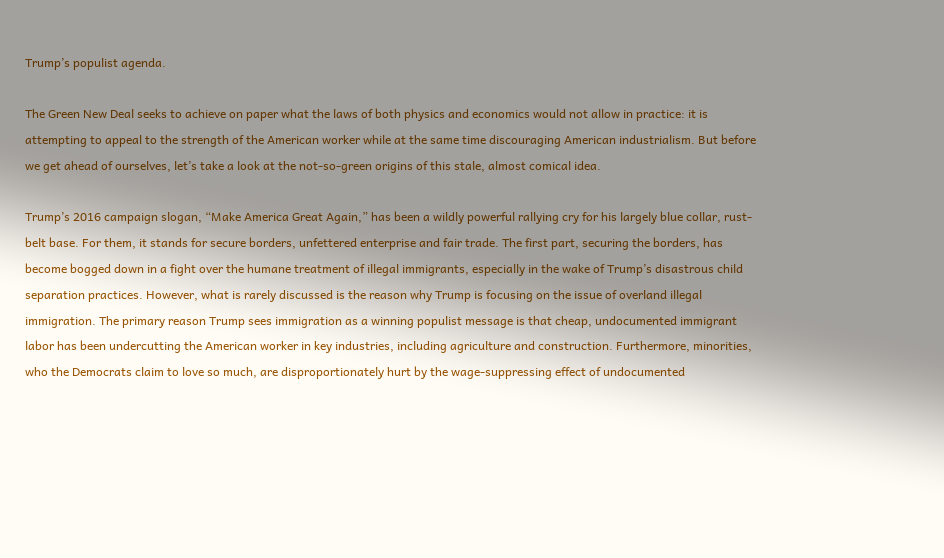Trump’s populist agenda.

The Green New Deal seeks to achieve on paper what the laws of both physics and economics would not allow in practice: it is attempting to appeal to the strength of the American worker while at the same time discouraging American industrialism. But before we get ahead of ourselves, let’s take a look at the not-so-green origins of this stale, almost comical idea.

Trump’s 2016 campaign slogan, “Make America Great Again,” has been a wildly powerful rallying cry for his largely blue collar, rust-belt base. For them, it stands for secure borders, unfettered enterprise and fair trade. The first part, securing the borders, has become bogged down in a fight over the humane treatment of illegal immigrants, especially in the wake of Trump’s disastrous child separation practices. However, what is rarely discussed is the reason why Trump is focusing on the issue of overland illegal immigration. The primary reason Trump sees immigration as a winning populist message is that cheap, undocumented immigrant labor has been undercutting the American worker in key industries, including agriculture and construction. Furthermore, minorities, who the Democrats claim to love so much, are disproportionately hurt by the wage-suppressing effect of undocumented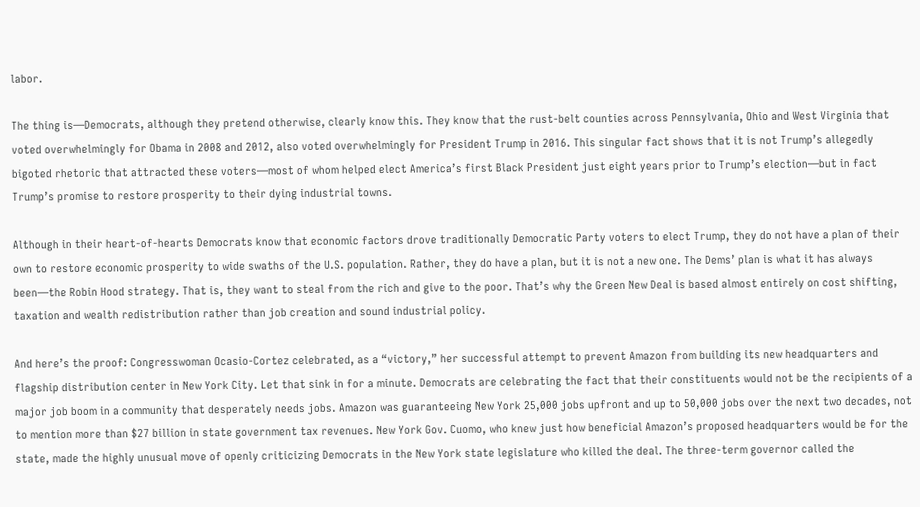labor.

The thing is—Democrats, although they pretend otherwise, clearly know this. They know that the rust-belt counties across Pennsylvania, Ohio and West Virginia that voted overwhelmingly for Obama in 2008 and 2012, also voted overwhelmingly for President Trump in 2016. This singular fact shows that it is not Trump’s allegedly bigoted rhetoric that attracted these voters—most of whom helped elect America’s first Black President just eight years prior to Trump’s election—but in fact Trump’s promise to restore prosperity to their dying industrial towns.

Although in their heart-of-hearts Democrats know that economic factors drove traditionally Democratic Party voters to elect Trump, they do not have a plan of their own to restore economic prosperity to wide swaths of the U.S. population. Rather, they do have a plan, but it is not a new one. The Dems’ plan is what it has always been—the Robin Hood strategy. That is, they want to steal from the rich and give to the poor. That’s why the Green New Deal is based almost entirely on cost shifting, taxation and wealth redistribution rather than job creation and sound industrial policy.

And here’s the proof: Congresswoman Ocasio-Cortez celebrated, as a “victory,” her successful attempt to prevent Amazon from building its new headquarters and flagship distribution center in New York City. Let that sink in for a minute. Democrats are celebrating the fact that their constituents would not be the recipients of a major job boom in a community that desperately needs jobs. Amazon was guaranteeing New York 25,000 jobs upfront and up to 50,000 jobs over the next two decades, not to mention more than $27 billion in state government tax revenues. New York Gov. Cuomo, who knew just how beneficial Amazon’s proposed headquarters would be for the state, made the highly unusual move of openly criticizing Democrats in the New York state legislature who killed the deal. The three-term governor called the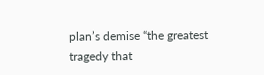plan’s demise “the greatest tragedy that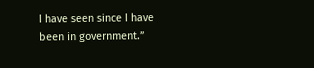I have seen since I have been in government.”